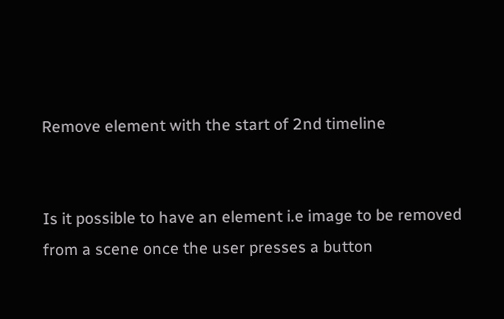Remove element with the start of 2nd timeline


Is it possible to have an element i.e image to be removed from a scene once the user presses a button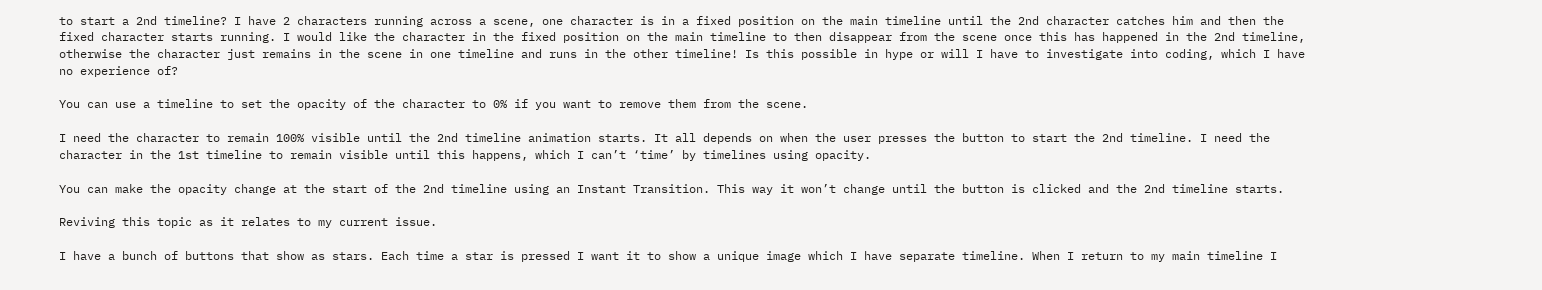to start a 2nd timeline? I have 2 characters running across a scene, one character is in a fixed position on the main timeline until the 2nd character catches him and then the fixed character starts running. I would like the character in the fixed position on the main timeline to then disappear from the scene once this has happened in the 2nd timeline, otherwise the character just remains in the scene in one timeline and runs in the other timeline! Is this possible in hype or will I have to investigate into coding, which I have no experience of?

You can use a timeline to set the opacity of the character to 0% if you want to remove them from the scene.

I need the character to remain 100% visible until the 2nd timeline animation starts. It all depends on when the user presses the button to start the 2nd timeline. I need the character in the 1st timeline to remain visible until this happens, which I can’t ‘time’ by timelines using opacity.

You can make the opacity change at the start of the 2nd timeline using an Instant Transition. This way it won’t change until the button is clicked and the 2nd timeline starts.

Reviving this topic as it relates to my current issue.

I have a bunch of buttons that show as stars. Each time a star is pressed I want it to show a unique image which I have separate timeline. When I return to my main timeline I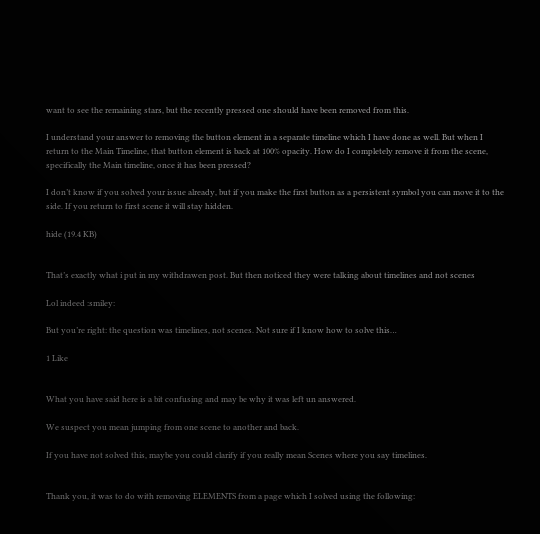want to see the remaining stars, but the recently pressed one should have been removed from this.

I understand your answer to removing the button element in a separate timeline which I have done as well. But when I return to the Main Timeline, that button element is back at 100% opacity. How do I completely remove it from the scene, specifically the Main timeline, once it has been pressed?

I don’t know if you solved your issue already, but if you make the first button as a persistent symbol you can move it to the side. If you return to first scene it will stay hidden.

hide (19.4 KB)


That’s exactly what i put in my withdrawen post. But then noticed they were talking about timelines and not scenes

Lol indeed :smiley:

But you’re right: the question was timelines, not scenes. Not sure if I know how to solve this…

1 Like


What you have said here is a bit confusing and may be why it was left un answered.

We suspect you mean jumping from one scene to another and back.

If you have not solved this, maybe you could clarify if you really mean Scenes where you say timelines.


Thank you, it was to do with removing ELEMENTS from a page which I solved using the following: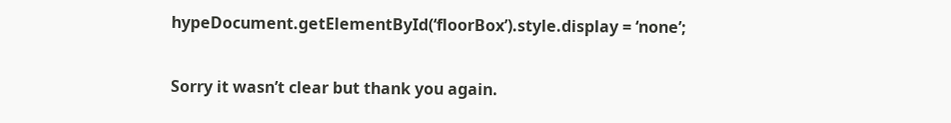hypeDocument.getElementById(‘floorBox’).style.display = ‘none’;

Sorry it wasn’t clear but thank you again.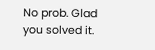No prob. Glad you solved it.